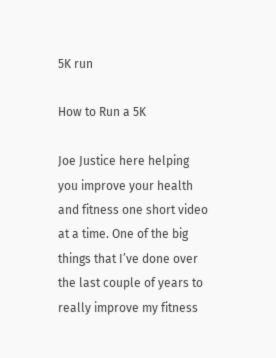5K run

How to Run a 5K

Joe Justice here helping you improve your health and fitness one short video at a time. One of the big things that I’ve done over the last couple of years to really improve my fitness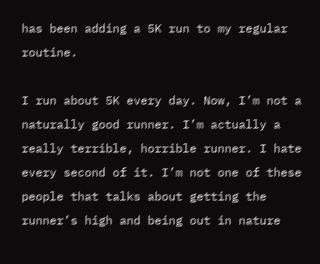has been adding a 5K run to my regular routine.

I run about 5K every day. Now, I’m not a naturally good runner. I’m actually a really terrible, horrible runner. I hate every second of it. I’m not one of these people that talks about getting the runner’s high and being out in nature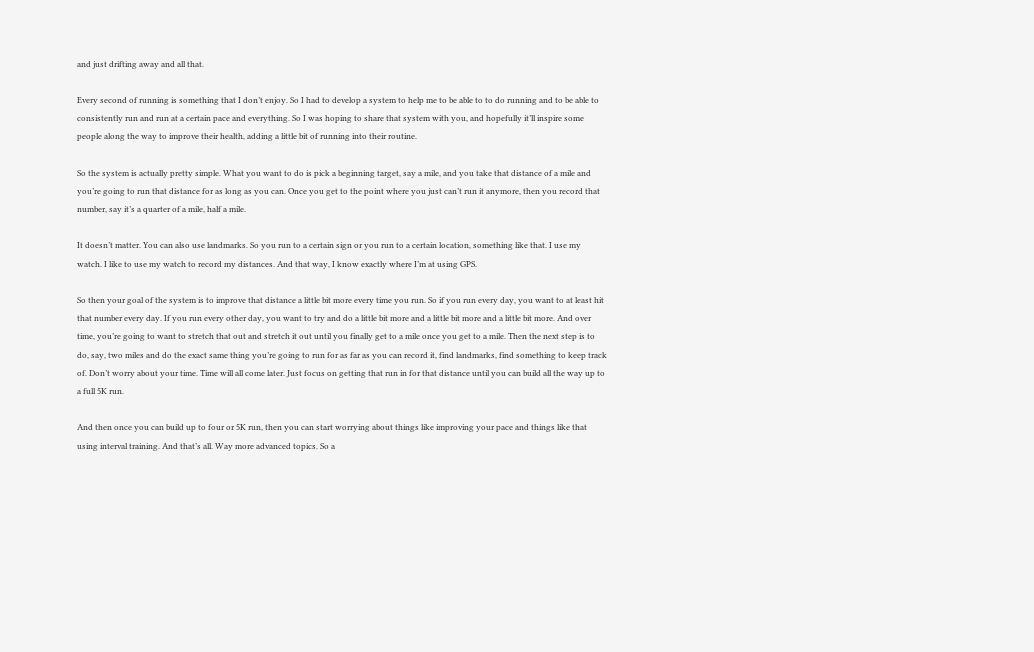and just drifting away and all that.

Every second of running is something that I don’t enjoy. So I had to develop a system to help me to be able to to do running and to be able to consistently run and run at a certain pace and everything. So I was hoping to share that system with you, and hopefully it’ll inspire some people along the way to improve their health, adding a little bit of running into their routine.

So the system is actually pretty simple. What you want to do is pick a beginning target, say a mile, and you take that distance of a mile and you’re going to run that distance for as long as you can. Once you get to the point where you just can’t run it anymore, then you record that number, say it’s a quarter of a mile, half a mile.

It doesn’t matter. You can also use landmarks. So you run to a certain sign or you run to a certain location, something like that. I use my watch. I like to use my watch to record my distances. And that way, I know exactly where I’m at using GPS.

So then your goal of the system is to improve that distance a little bit more every time you run. So if you run every day, you want to at least hit that number every day. If you run every other day, you want to try and do a little bit more and a little bit more and a little bit more. And over time, you’re going to want to stretch that out and stretch it out until you finally get to a mile once you get to a mile. Then the next step is to do, say, two miles and do the exact same thing you’re going to run for as far as you can record it, find landmarks, find something to keep track of. Don’t worry about your time. Time will all come later. Just focus on getting that run in for that distance until you can build all the way up to a full 5K run.

And then once you can build up to four or 5K run, then you can start worrying about things like improving your pace and things like that using interval training. And that’s all. Way more advanced topics. So a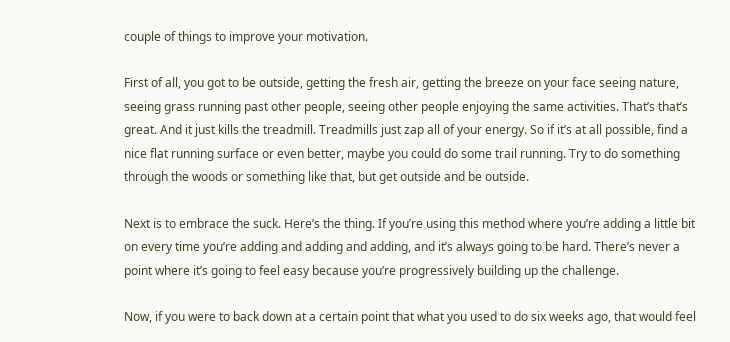couple of things to improve your motivation.

First of all, you got to be outside, getting the fresh air, getting the breeze on your face seeing nature, seeing grass running past other people, seeing other people enjoying the same activities. That’s that’s great. And it just kills the treadmill. Treadmills just zap all of your energy. So if it’s at all possible, find a nice flat running surface or even better, maybe you could do some trail running. Try to do something through the woods or something like that, but get outside and be outside.

Next is to embrace the suck. Here’s the thing. If you’re using this method where you’re adding a little bit on every time you’re adding and adding and adding, and it’s always going to be hard. There’s never a point where it’s going to feel easy because you’re progressively building up the challenge.

Now, if you were to back down at a certain point that what you used to do six weeks ago, that would feel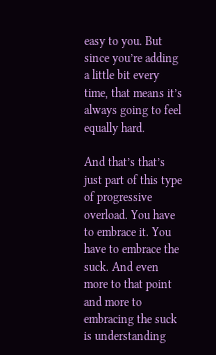easy to you. But since you’re adding a little bit every time, that means it’s always going to feel equally hard.

And that’s that’s just part of this type of progressive overload. You have to embrace it. You have to embrace the suck. And even more to that point and more to embracing the suck is understanding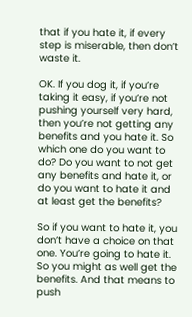that if you hate it, if every step is miserable, then don’t waste it.

OK. If you dog it, if you’re taking it easy, if you’re not pushing yourself very hard, then you’re not getting any benefits and you hate it. So which one do you want to do? Do you want to not get any benefits and hate it, or do you want to hate it and at least get the benefits?

So if you want to hate it, you don’t have a choice on that one. You’re going to hate it. So you might as well get the benefits. And that means to push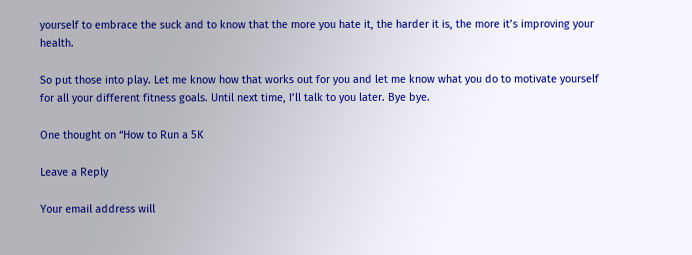yourself to embrace the suck and to know that the more you hate it, the harder it is, the more it’s improving your health.

So put those into play. Let me know how that works out for you and let me know what you do to motivate yourself for all your different fitness goals. Until next time, I’ll talk to you later. Bye bye.

One thought on “How to Run a 5K

Leave a Reply

Your email address will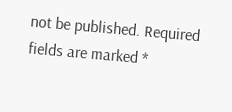not be published. Required fields are marked *